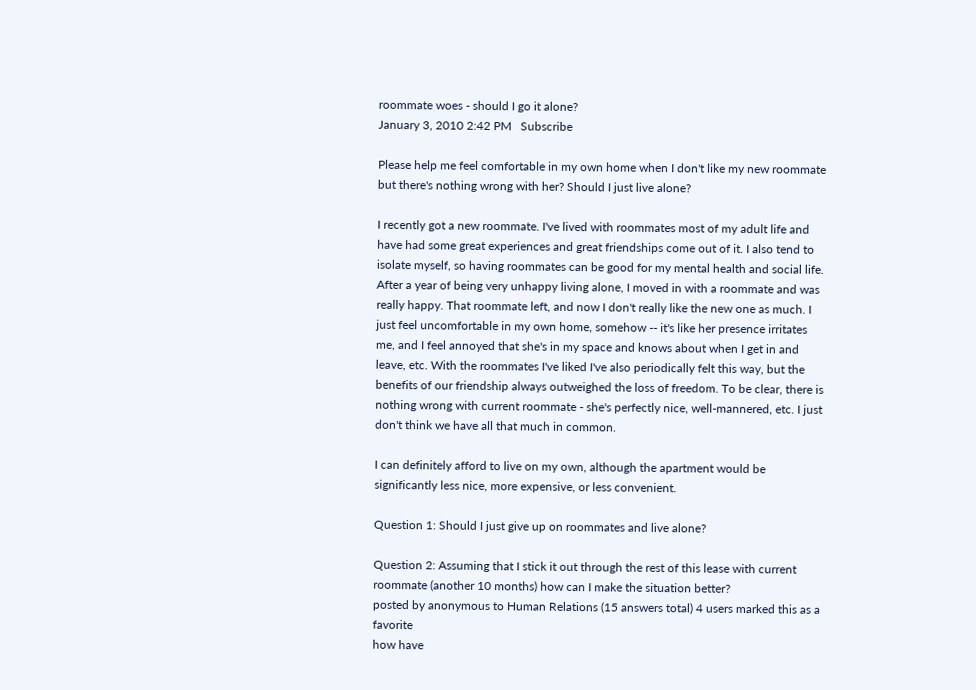roommate woes - should I go it alone?
January 3, 2010 2:42 PM   Subscribe

Please help me feel comfortable in my own home when I don't like my new roommate but there's nothing wrong with her? Should I just live alone?

I recently got a new roommate. I've lived with roommates most of my adult life and have had some great experiences and great friendships come out of it. I also tend to isolate myself, so having roommates can be good for my mental health and social life. After a year of being very unhappy living alone, I moved in with a roommate and was really happy. That roommate left, and now I don't really like the new one as much. I just feel uncomfortable in my own home, somehow -- it's like her presence irritates me, and I feel annoyed that she's in my space and knows about when I get in and leave, etc. With the roommates I've liked I've also periodically felt this way, but the benefits of our friendship always outweighed the loss of freedom. To be clear, there is nothing wrong with current roommate - she's perfectly nice, well-mannered, etc. I just don't think we have all that much in common.

I can definitely afford to live on my own, although the apartment would be significantly less nice, more expensive, or less convenient.

Question 1: Should I just give up on roommates and live alone?

Question 2: Assuming that I stick it out through the rest of this lease with current roommate (another 10 months) how can I make the situation better?
posted by anonymous to Human Relations (15 answers total) 4 users marked this as a favorite
how have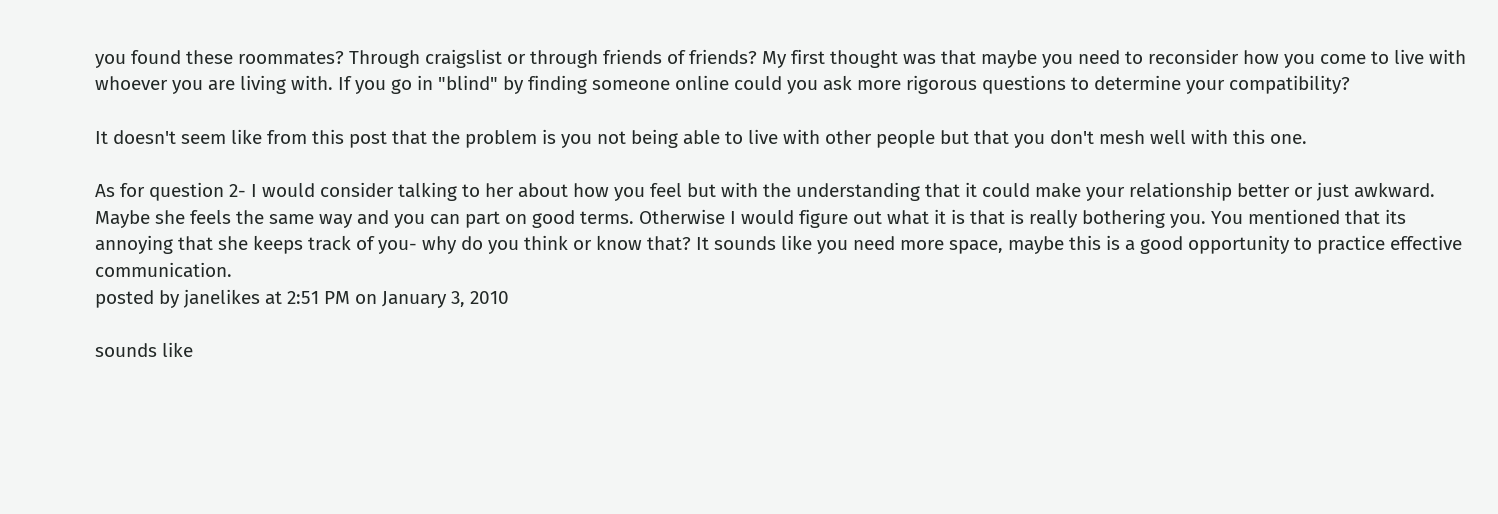you found these roommates? Through craigslist or through friends of friends? My first thought was that maybe you need to reconsider how you come to live with whoever you are living with. If you go in "blind" by finding someone online could you ask more rigorous questions to determine your compatibility?

It doesn't seem like from this post that the problem is you not being able to live with other people but that you don't mesh well with this one.

As for question 2- I would consider talking to her about how you feel but with the understanding that it could make your relationship better or just awkward. Maybe she feels the same way and you can part on good terms. Otherwise I would figure out what it is that is really bothering you. You mentioned that its annoying that she keeps track of you- why do you think or know that? It sounds like you need more space, maybe this is a good opportunity to practice effective communication.
posted by janelikes at 2:51 PM on January 3, 2010

sounds like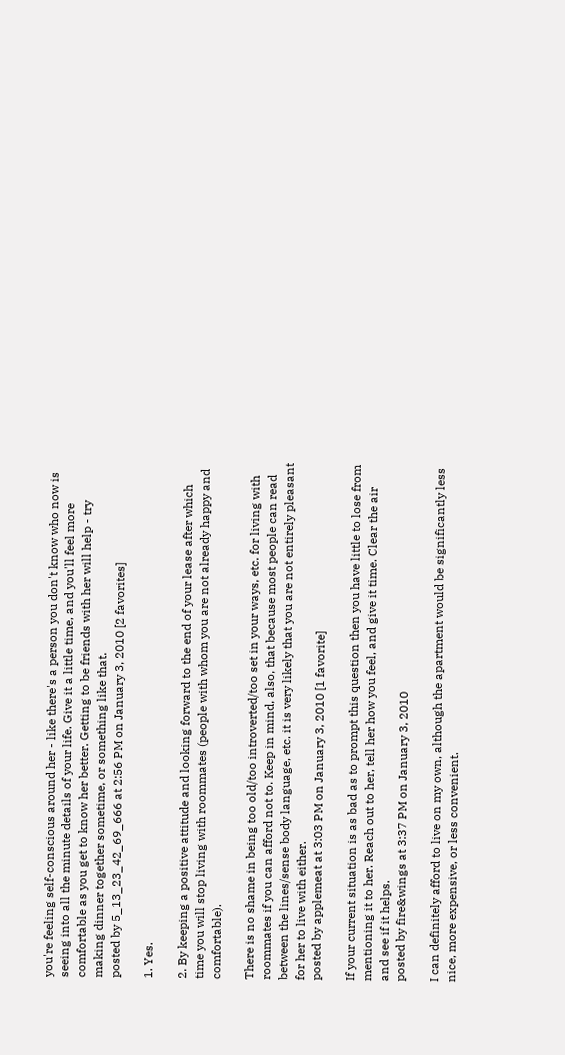you're feeling self-conscious around her - like there's a person you don't know who now is seeing into all the minute details of your life. Give it a little time, and you'll feel more comfortable as you get to know her better. Getting to be friends with her will help - try making dinner together sometime, or something like that.
posted by 5_13_23_42_69_666 at 2:56 PM on January 3, 2010 [2 favorites]

1. Yes.

2. By keeping a positive attitude and looking forward to the end of your lease after which time you will stop living with roommates (people with whom you are not already happy and comfortable).

There is no shame in being too old/too introverted/too set in your ways, etc. for living with roommates if you can afford not to. Keep in mind, also, that because most people can read between the lines/sense body language, etc. it is very likely that you are not entirely pleasant for her to live with either.
posted by applemeat at 3:03 PM on January 3, 2010 [1 favorite]

If your current situation is as bad as to prompt this question then you have little to lose from mentioning it to her. Reach out to her, tell her how you feel, and give it time. Clear the air and see if it helps.
posted by fire&wings at 3:37 PM on January 3, 2010

I can definitely afford to live on my own, although the apartment would be significantly less nice, more expensive, or less convenient.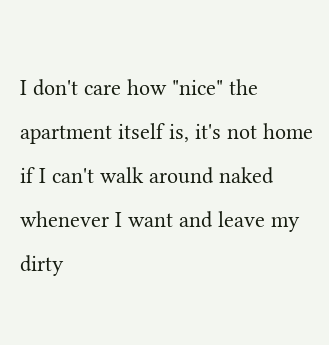I don't care how "nice" the apartment itself is, it's not home if I can't walk around naked whenever I want and leave my dirty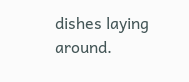dishes laying around.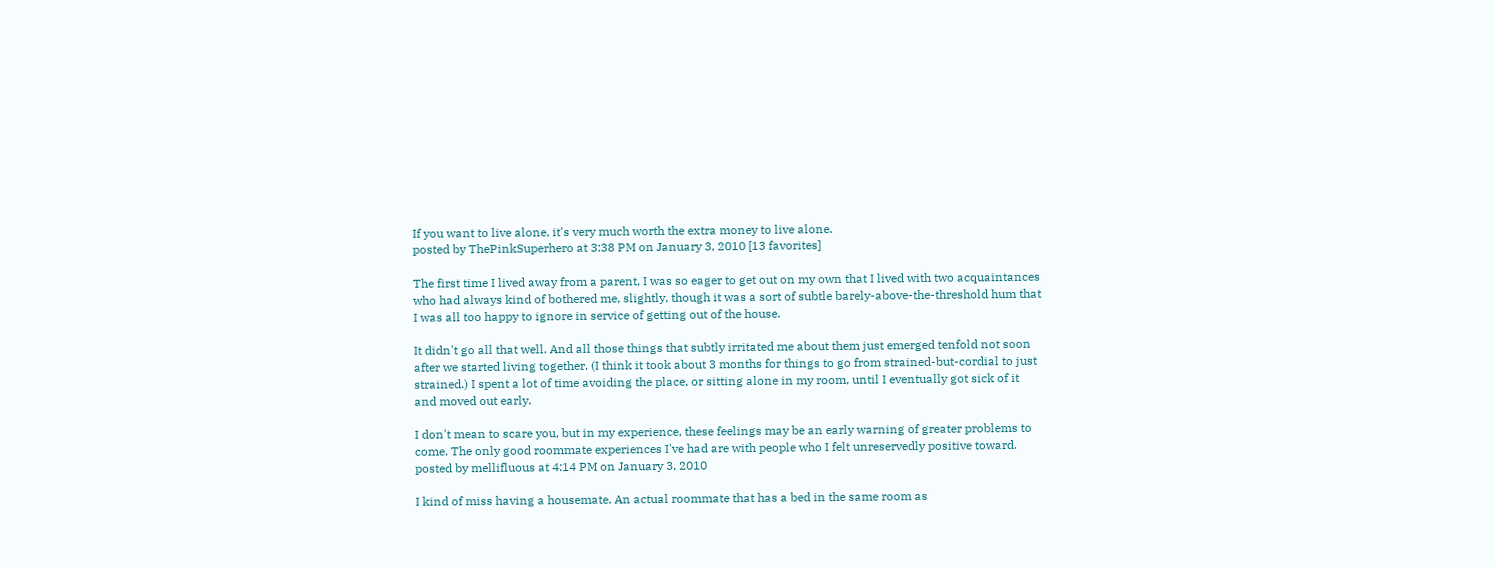If you want to live alone, it's very much worth the extra money to live alone.
posted by ThePinkSuperhero at 3:38 PM on January 3, 2010 [13 favorites]

The first time I lived away from a parent, I was so eager to get out on my own that I lived with two acquaintances who had always kind of bothered me, slightly, though it was a sort of subtle barely-above-the-threshold hum that I was all too happy to ignore in service of getting out of the house.

It didn't go all that well. And all those things that subtly irritated me about them just emerged tenfold not soon after we started living together. (I think it took about 3 months for things to go from strained-but-cordial to just strained.) I spent a lot of time avoiding the place, or sitting alone in my room, until I eventually got sick of it and moved out early.

I don't mean to scare you, but in my experience, these feelings may be an early warning of greater problems to come. The only good roommate experiences I've had are with people who I felt unreservedly positive toward.
posted by mellifluous at 4:14 PM on January 3, 2010

I kind of miss having a housemate. An actual roommate that has a bed in the same room as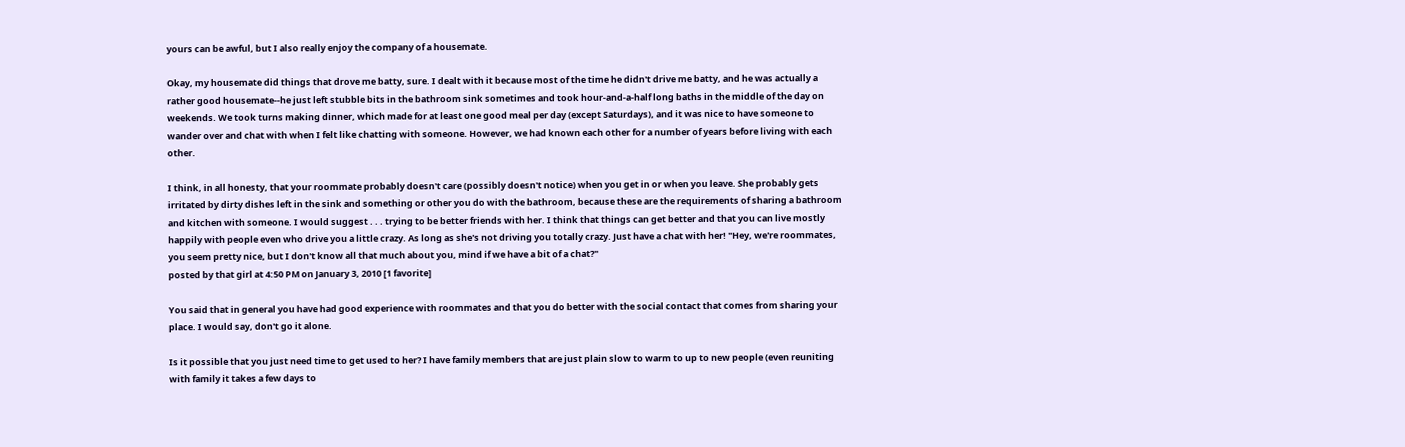yours can be awful, but I also really enjoy the company of a housemate.

Okay, my housemate did things that drove me batty, sure. I dealt with it because most of the time he didn't drive me batty, and he was actually a rather good housemate--he just left stubble bits in the bathroom sink sometimes and took hour-and-a-half long baths in the middle of the day on weekends. We took turns making dinner, which made for at least one good meal per day (except Saturdays), and it was nice to have someone to wander over and chat with when I felt like chatting with someone. However, we had known each other for a number of years before living with each other.

I think, in all honesty, that your roommate probably doesn't care (possibly doesn't notice) when you get in or when you leave. She probably gets irritated by dirty dishes left in the sink and something or other you do with the bathroom, because these are the requirements of sharing a bathroom and kitchen with someone. I would suggest . . . trying to be better friends with her. I think that things can get better and that you can live mostly happily with people even who drive you a little crazy. As long as she's not driving you totally crazy. Just have a chat with her! "Hey, we're roommates, you seem pretty nice, but I don't know all that much about you, mind if we have a bit of a chat?"
posted by that girl at 4:50 PM on January 3, 2010 [1 favorite]

You said that in general you have had good experience with roommates and that you do better with the social contact that comes from sharing your place. I would say, don't go it alone.

Is it possible that you just need time to get used to her? I have family members that are just plain slow to warm to up to new people (even reuniting with family it takes a few days to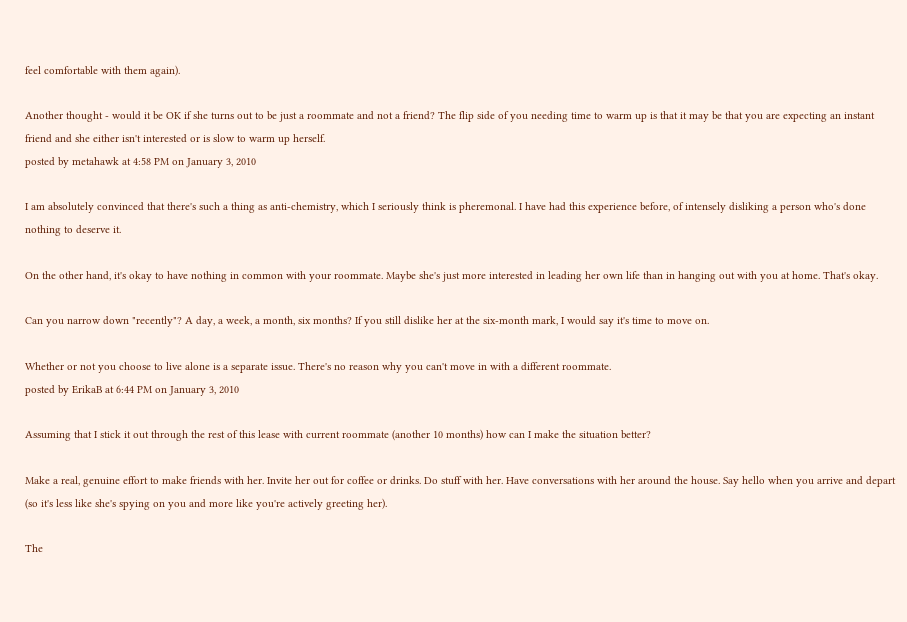feel comfortable with them again).

Another thought - would it be OK if she turns out to be just a roommate and not a friend? The flip side of you needing time to warm up is that it may be that you are expecting an instant friend and she either isn't interested or is slow to warm up herself.
posted by metahawk at 4:58 PM on January 3, 2010

I am absolutely convinced that there's such a thing as anti-chemistry, which I seriously think is pheremonal. I have had this experience before, of intensely disliking a person who's done nothing to deserve it.

On the other hand, it's okay to have nothing in common with your roommate. Maybe she's just more interested in leading her own life than in hanging out with you at home. That's okay.

Can you narrow down "recently"? A day, a week, a month, six months? If you still dislike her at the six-month mark, I would say it's time to move on.

Whether or not you choose to live alone is a separate issue. There's no reason why you can't move in with a different roommate.
posted by ErikaB at 6:44 PM on January 3, 2010

Assuming that I stick it out through the rest of this lease with current roommate (another 10 months) how can I make the situation better?

Make a real, genuine effort to make friends with her. Invite her out for coffee or drinks. Do stuff with her. Have conversations with her around the house. Say hello when you arrive and depart (so it's less like she's spying on you and more like you're actively greeting her).

The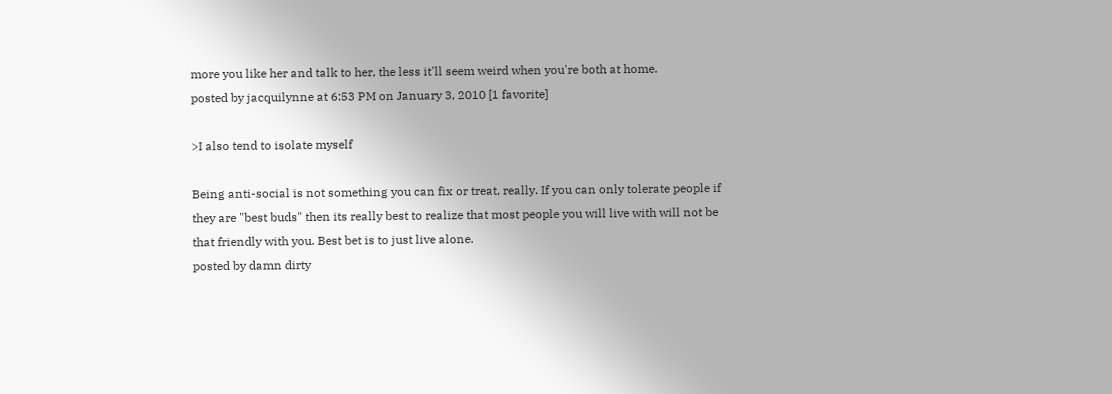more you like her and talk to her, the less it'll seem weird when you're both at home.
posted by jacquilynne at 6:53 PM on January 3, 2010 [1 favorite]

>I also tend to isolate myself

Being anti-social is not something you can fix or treat, really. If you can only tolerate people if they are "best buds" then its really best to realize that most people you will live with will not be that friendly with you. Best bet is to just live alone.
posted by damn dirty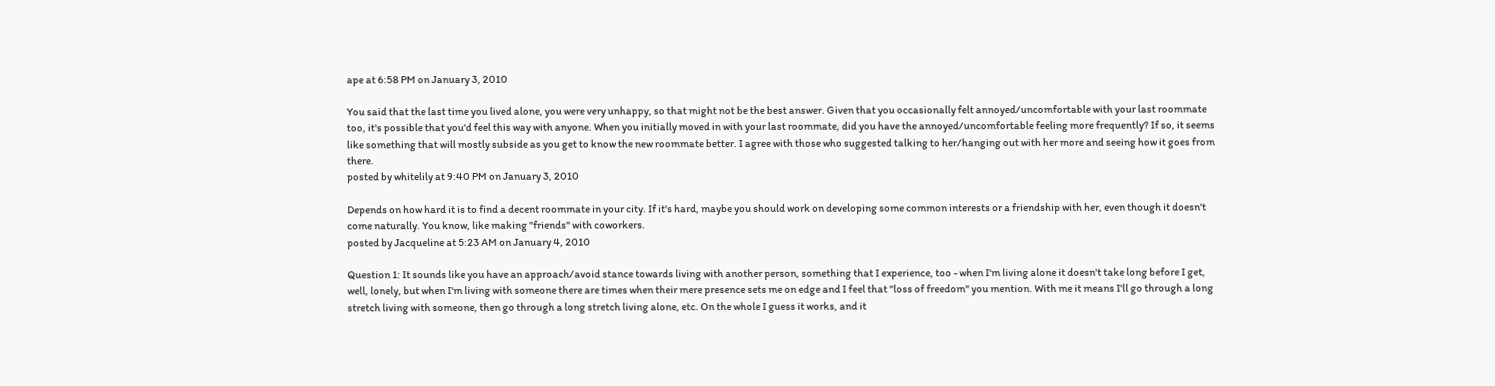ape at 6:58 PM on January 3, 2010

You said that the last time you lived alone, you were very unhappy, so that might not be the best answer. Given that you occasionally felt annoyed/uncomfortable with your last roommate too, it's possible that you'd feel this way with anyone. When you initially moved in with your last roommate, did you have the annoyed/uncomfortable feeling more frequently? If so, it seems like something that will mostly subside as you get to know the new roommate better. I agree with those who suggested talking to her/hanging out with her more and seeing how it goes from there.
posted by whitelily at 9:40 PM on January 3, 2010

Depends on how hard it is to find a decent roommate in your city. If it's hard, maybe you should work on developing some common interests or a friendship with her, even though it doesn't come naturally. You know, like making "friends" with coworkers.
posted by Jacqueline at 5:23 AM on January 4, 2010

Question 1: It sounds like you have an approach/avoid stance towards living with another person, something that I experience, too - when I'm living alone it doesn't take long before I get, well, lonely, but when I'm living with someone there are times when their mere presence sets me on edge and I feel that "loss of freedom" you mention. With me it means I'll go through a long stretch living with someone, then go through a long stretch living alone, etc. On the whole I guess it works, and it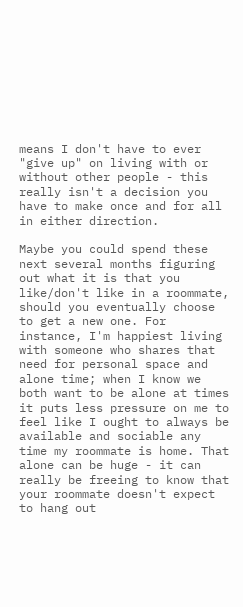means I don't have to ever "give up" on living with or without other people - this really isn't a decision you have to make once and for all in either direction.

Maybe you could spend these next several months figuring out what it is that you like/don't like in a roommate, should you eventually choose to get a new one. For instance, I'm happiest living with someone who shares that need for personal space and alone time; when I know we both want to be alone at times it puts less pressure on me to feel like I ought to always be available and sociable any time my roommate is home. That alone can be huge - it can really be freeing to know that your roommate doesn't expect to hang out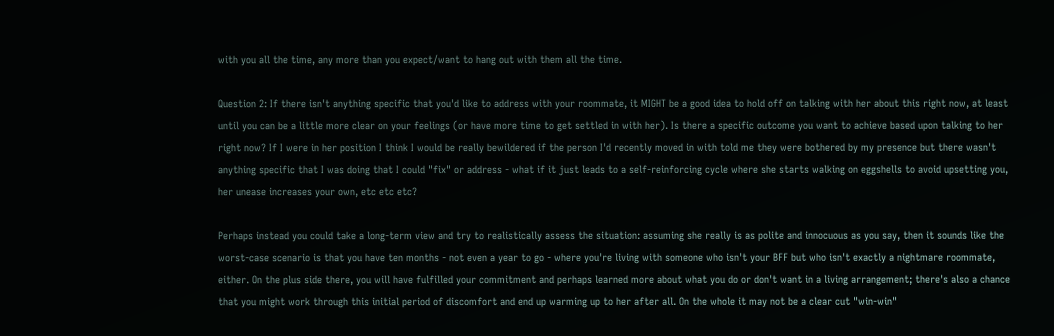with you all the time, any more than you expect/want to hang out with them all the time.

Question 2: If there isn't anything specific that you'd like to address with your roommate, it MIGHT be a good idea to hold off on talking with her about this right now, at least until you can be a little more clear on your feelings (or have more time to get settled in with her). Is there a specific outcome you want to achieve based upon talking to her right now? If I were in her position I think I would be really bewildered if the person I'd recently moved in with told me they were bothered by my presence but there wasn't anything specific that I was doing that I could "fix" or address - what if it just leads to a self-reinforcing cycle where she starts walking on eggshells to avoid upsetting you, her unease increases your own, etc etc etc?

Perhaps instead you could take a long-term view and try to realistically assess the situation: assuming she really is as polite and innocuous as you say, then it sounds like the worst-case scenario is that you have ten months - not even a year to go - where you're living with someone who isn't your BFF but who isn't exactly a nightmare roommate, either. On the plus side there, you will have fulfilled your commitment and perhaps learned more about what you do or don't want in a living arrangement; there's also a chance that you might work through this initial period of discomfort and end up warming up to her after all. On the whole it may not be a clear cut "win-win"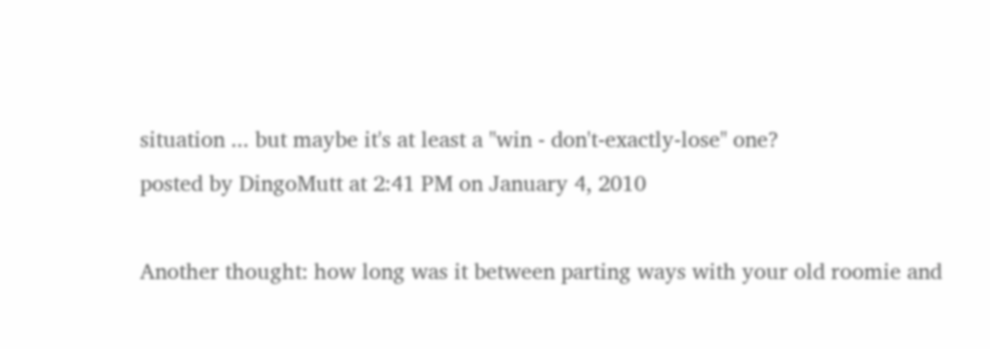situation ... but maybe it's at least a "win - don't-exactly-lose" one?
posted by DingoMutt at 2:41 PM on January 4, 2010

Another thought: how long was it between parting ways with your old roomie and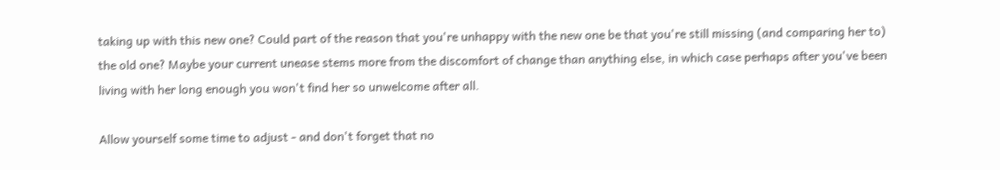taking up with this new one? Could part of the reason that you're unhappy with the new one be that you're still missing (and comparing her to) the old one? Maybe your current unease stems more from the discomfort of change than anything else, in which case perhaps after you've been living with her long enough you won't find her so unwelcome after all.

Allow yourself some time to adjust - and don't forget that no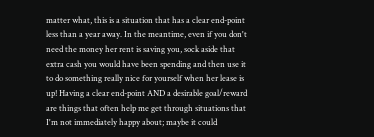matter what, this is a situation that has a clear end-point less than a year away. In the meantime, even if you don't need the money her rent is saving you, sock aside that extra cash you would have been spending and then use it to do something really nice for yourself when her lease is up! Having a clear end-point AND a desirable goal/reward are things that often help me get through situations that I'm not immediately happy about; maybe it could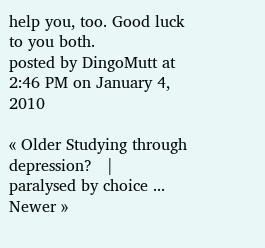help you, too. Good luck to you both.
posted by DingoMutt at 2:46 PM on January 4, 2010

« Older Studying through depression?   |   paralysed by choice ... Newer »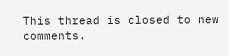This thread is closed to new comments.